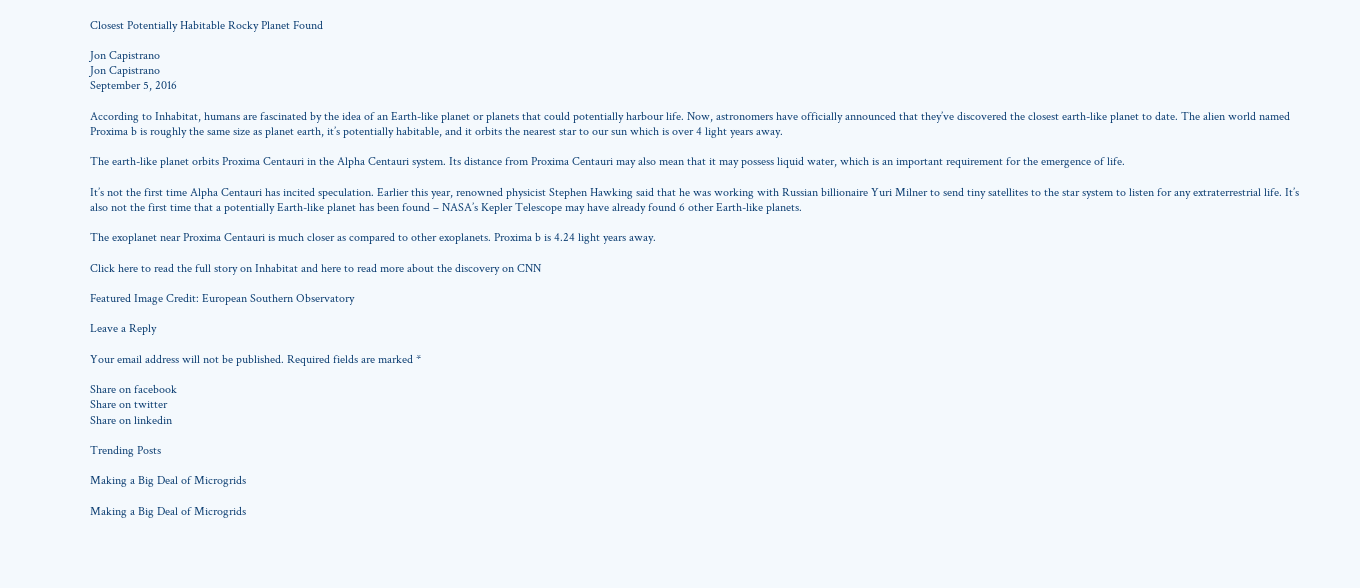Closest Potentially Habitable Rocky Planet Found

Jon Capistrano
Jon Capistrano
September 5, 2016

According to Inhabitat, humans are fascinated by the idea of an Earth-like planet or planets that could potentially harbour life. Now, astronomers have officially announced that they’ve discovered the closest earth-like planet to date. The alien world named Proxima b is roughly the same size as planet earth, it’s potentially habitable, and it orbits the nearest star to our sun which is over 4 light years away.

The earth-like planet orbits Proxima Centauri in the Alpha Centauri system. Its distance from Proxima Centauri may also mean that it may possess liquid water, which is an important requirement for the emergence of life.

It’s not the first time Alpha Centauri has incited speculation. Earlier this year, renowned physicist Stephen Hawking said that he was working with Russian billionaire Yuri Milner to send tiny satellites to the star system to listen for any extraterrestrial life. It’s also not the first time that a potentially Earth-like planet has been found – NASA’s Kepler Telescope may have already found 6 other Earth-like planets.

The exoplanet near Proxima Centauri is much closer as compared to other exoplanets. Proxima b is 4.24 light years away.

Click here to read the full story on Inhabitat and here to read more about the discovery on CNN

Featured Image Credit: European Southern Observatory

Leave a Reply

Your email address will not be published. Required fields are marked *

Share on facebook
Share on twitter
Share on linkedin

Trending Posts

Making a Big Deal of Microgrids

Making a Big Deal of Microgrids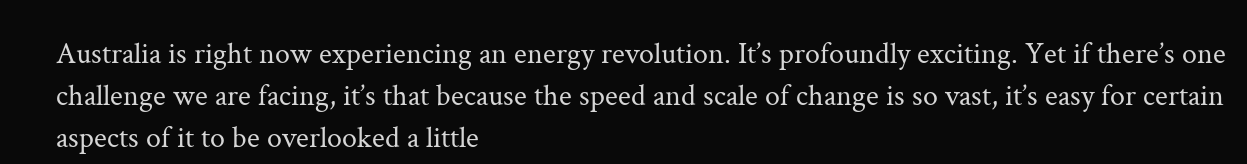Australia is right now experiencing an energy revolution. It’s profoundly exciting. Yet if there’s one challenge we are facing, it’s that because the speed and scale of change is so vast, it’s easy for certain aspects of it to be overlooked a little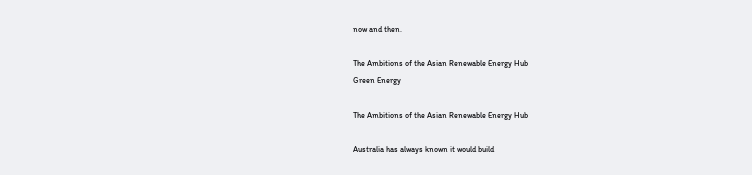now and then.

The Ambitions of the Asian Renewable Energy Hub
Green Energy

The Ambitions of the Asian Renewable Energy Hub

Australia has always known it would build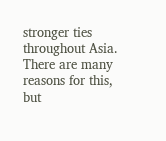stronger ties throughout Asia. There are many reasons for this, but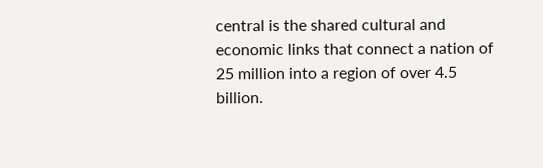central is the shared cultural and economic links that connect a nation of 25 million into a region of over 4.5 billion.